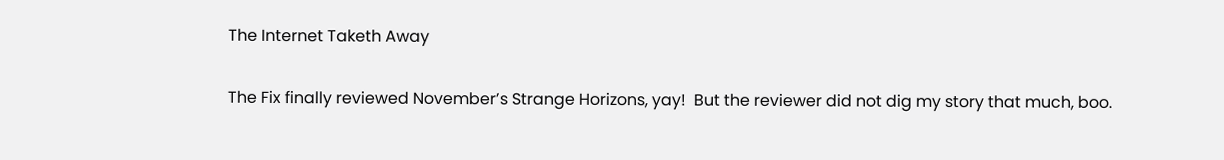The Internet Taketh Away

The Fix finally reviewed November’s Strange Horizons, yay!  But the reviewer did not dig my story that much, boo.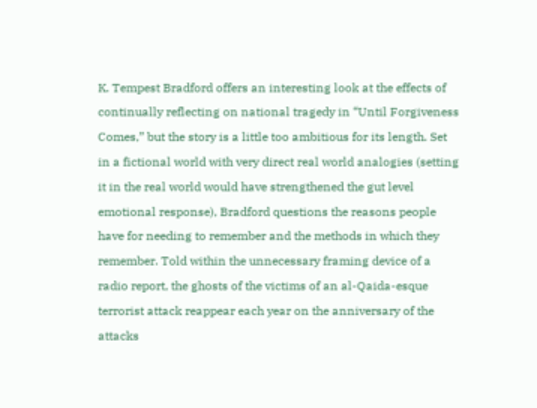K. Tempest Bradford offers an interesting look at the effects of continually reflecting on national tragedy in “Until Forgiveness Comes,” but the story is a little too ambitious for its length. Set in a fictional world with very direct real world analogies (setting it in the real world would have strengthened the gut level emotional response), Bradford questions the reasons people have for needing to remember and the methods in which they remember. Told within the unnecessary framing device of a radio report, the ghosts of the victims of an al-Qaida-esque terrorist attack reappear each year on the anniversary of the attacks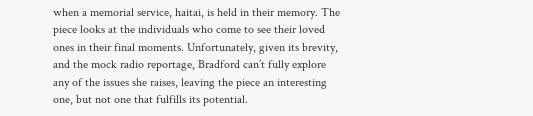when a memorial service, haitai, is held in their memory. The piece looks at the individuals who come to see their loved ones in their final moments. Unfortunately, given its brevity, and the mock radio reportage, Bradford can’t fully explore any of the issues she raises, leaving the piece an interesting one, but not one that fulfills its potential.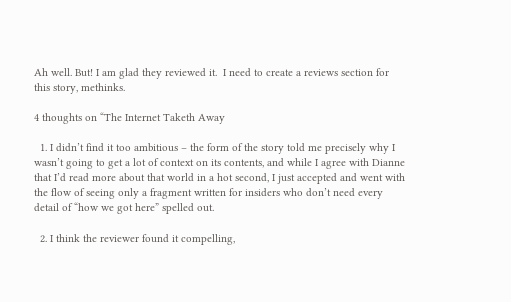Ah well. But! I am glad they reviewed it.  I need to create a reviews section for this story, methinks.

4 thoughts on “The Internet Taketh Away

  1. I didn’t find it too ambitious – the form of the story told me precisely why I wasn’t going to get a lot of context on its contents, and while I agree with Dianne that I’d read more about that world in a hot second, I just accepted and went with the flow of seeing only a fragment written for insiders who don’t need every detail of “how we got here” spelled out.

  2. I think the reviewer found it compelling,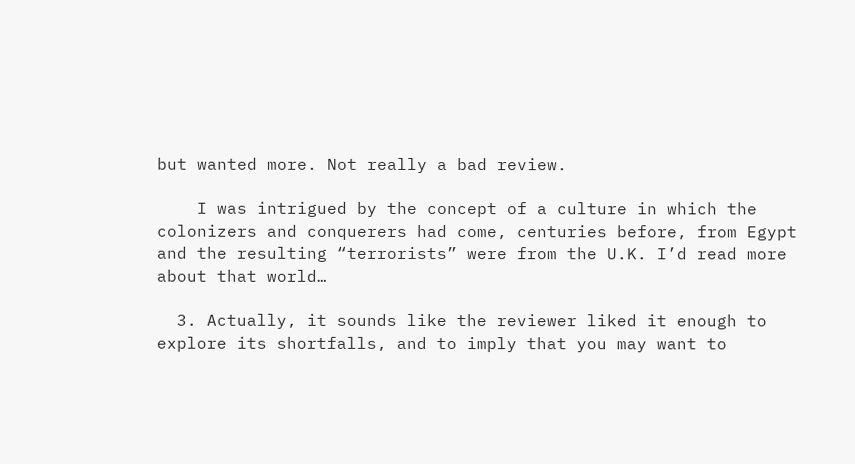but wanted more. Not really a bad review.

    I was intrigued by the concept of a culture in which the colonizers and conquerers had come, centuries before, from Egypt and the resulting “terrorists” were from the U.K. I’d read more about that world…

  3. Actually, it sounds like the reviewer liked it enough to explore its shortfalls, and to imply that you may want to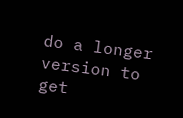do a longer version to get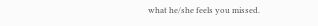what he/she feels you missed.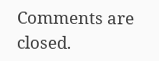Comments are closed.